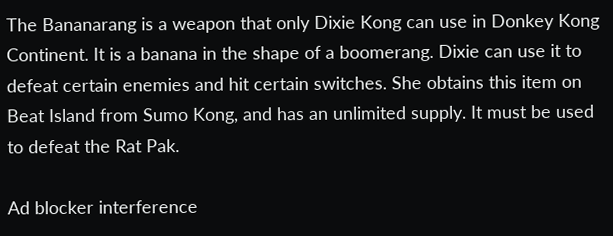The Bananarang is a weapon that only Dixie Kong can use in Donkey Kong Continent. It is a banana in the shape of a boomerang. Dixie can use it to defeat certain enemies and hit certain switches. She obtains this item on Beat Island from Sumo Kong, and has an unlimited supply. It must be used to defeat the Rat Pak.

Ad blocker interference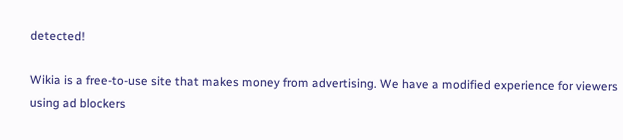detected!

Wikia is a free-to-use site that makes money from advertising. We have a modified experience for viewers using ad blockers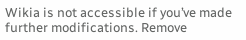Wikia is not accessible if you’ve made further modifications. Remove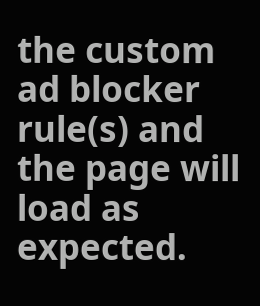the custom ad blocker rule(s) and the page will load as expected.